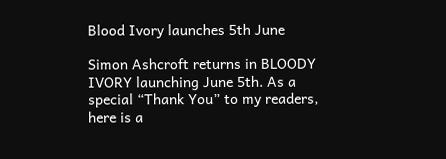Blood Ivory launches 5th June

Simon Ashcroft returns in BLOODY IVORY launching June 5th. As a special “Thank You” to my readers, here is a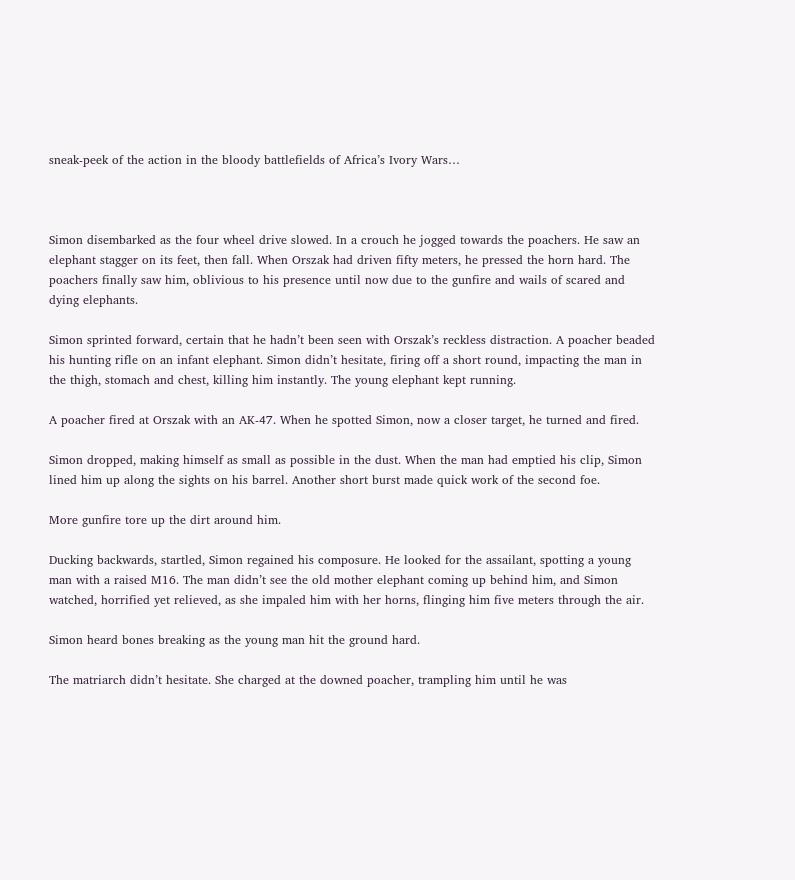sneak-peek of the action in the bloody battlefields of Africa’s Ivory Wars…



Simon disembarked as the four wheel drive slowed. In a crouch he jogged towards the poachers. He saw an elephant stagger on its feet, then fall. When Orszak had driven fifty meters, he pressed the horn hard. The poachers finally saw him, oblivious to his presence until now due to the gunfire and wails of scared and dying elephants.

Simon sprinted forward, certain that he hadn’t been seen with Orszak’s reckless distraction. A poacher beaded his hunting rifle on an infant elephant. Simon didn’t hesitate, firing off a short round, impacting the man in the thigh, stomach and chest, killing him instantly. The young elephant kept running.

A poacher fired at Orszak with an AK-47. When he spotted Simon, now a closer target, he turned and fired.

Simon dropped, making himself as small as possible in the dust. When the man had emptied his clip, Simon lined him up along the sights on his barrel. Another short burst made quick work of the second foe.

More gunfire tore up the dirt around him.

Ducking backwards, startled, Simon regained his composure. He looked for the assailant, spotting a young man with a raised M16. The man didn’t see the old mother elephant coming up behind him, and Simon watched, horrified yet relieved, as she impaled him with her horns, flinging him five meters through the air.

Simon heard bones breaking as the young man hit the ground hard.

The matriarch didn’t hesitate. She charged at the downed poacher, trampling him until he was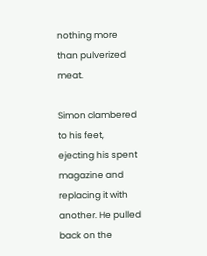nothing more than pulverized meat.

Simon clambered to his feet, ejecting his spent magazine and replacing it with another. He pulled back on the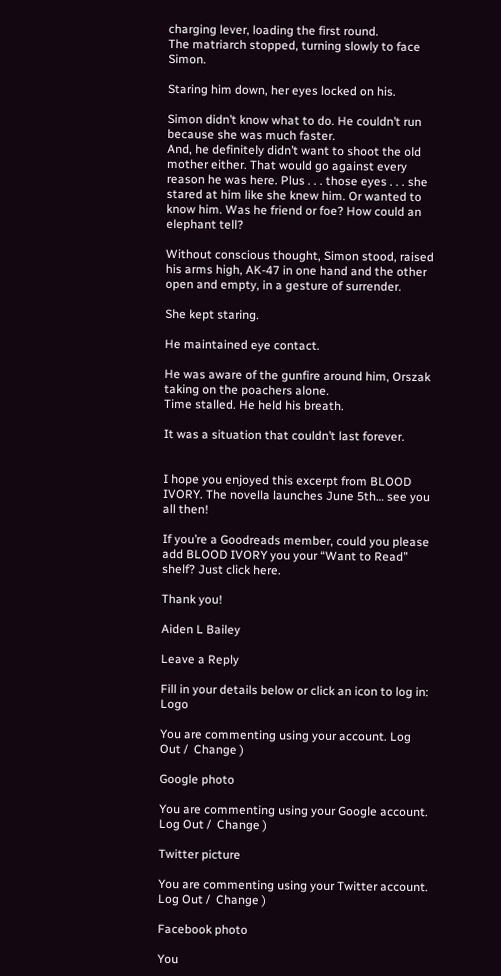charging lever, loading the first round.
The matriarch stopped, turning slowly to face Simon.

Staring him down, her eyes locked on his.

Simon didn’t know what to do. He couldn’t run because she was much faster.
And, he definitely didn’t want to shoot the old mother either. That would go against every reason he was here. Plus . . . those eyes . . . she stared at him like she knew him. Or wanted to know him. Was he friend or foe? How could an elephant tell?

Without conscious thought, Simon stood, raised his arms high, AK-47 in one hand and the other open and empty, in a gesture of surrender.

She kept staring.

He maintained eye contact.

He was aware of the gunfire around him, Orszak taking on the poachers alone.
Time stalled. He held his breath.

It was a situation that couldn’t last forever.


I hope you enjoyed this excerpt from BLOOD IVORY. The novella launches June 5th… see you all then!

If you’re a Goodreads member, could you please add BLOOD IVORY you your “Want to Read” shelf? Just click here.

Thank you!

Aiden L Bailey

Leave a Reply

Fill in your details below or click an icon to log in: Logo

You are commenting using your account. Log Out /  Change )

Google photo

You are commenting using your Google account. Log Out /  Change )

Twitter picture

You are commenting using your Twitter account. Log Out /  Change )

Facebook photo

You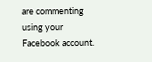are commenting using your Facebook account.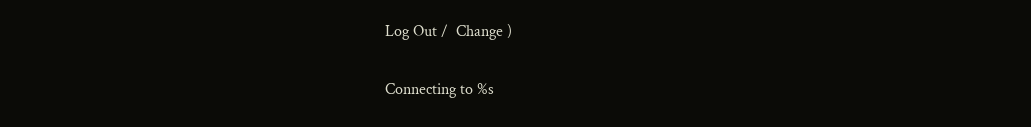Log Out /  Change )

Connecting to %s